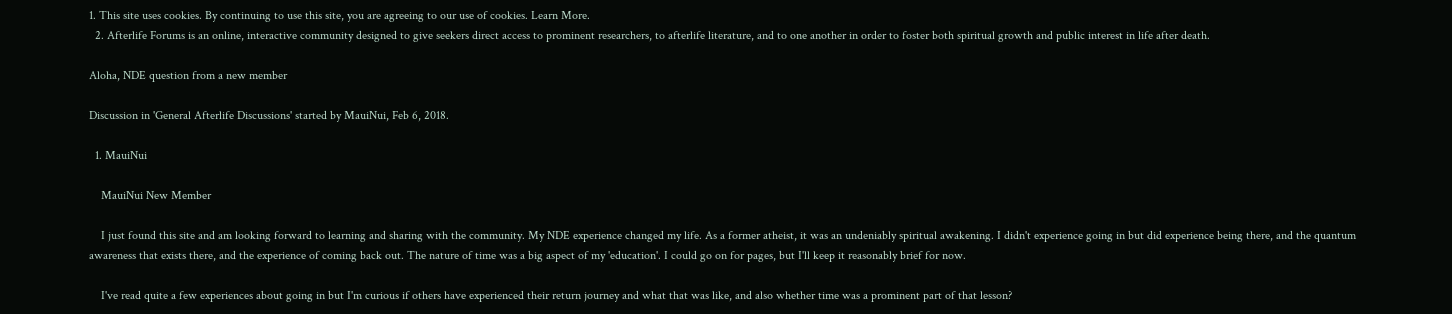1. This site uses cookies. By continuing to use this site, you are agreeing to our use of cookies. Learn More.
  2. Afterlife Forums is an online, interactive community designed to give seekers direct access to prominent researchers, to afterlife literature, and to one another in order to foster both spiritual growth and public interest in life after death.

Aloha, NDE question from a new member

Discussion in 'General Afterlife Discussions' started by MauiNui, Feb 6, 2018.

  1. MauiNui

    MauiNui New Member

    I just found this site and am looking forward to learning and sharing with the community. My NDE experience changed my life. As a former atheist, it was an undeniably spiritual awakening. I didn't experience going in but did experience being there, and the quantum awareness that exists there, and the experience of coming back out. The nature of time was a big aspect of my 'education'. I could go on for pages, but I'll keep it reasonably brief for now.

    I've read quite a few experiences about going in but I'm curious if others have experienced their return journey and what that was like, and also whether time was a prominent part of that lesson?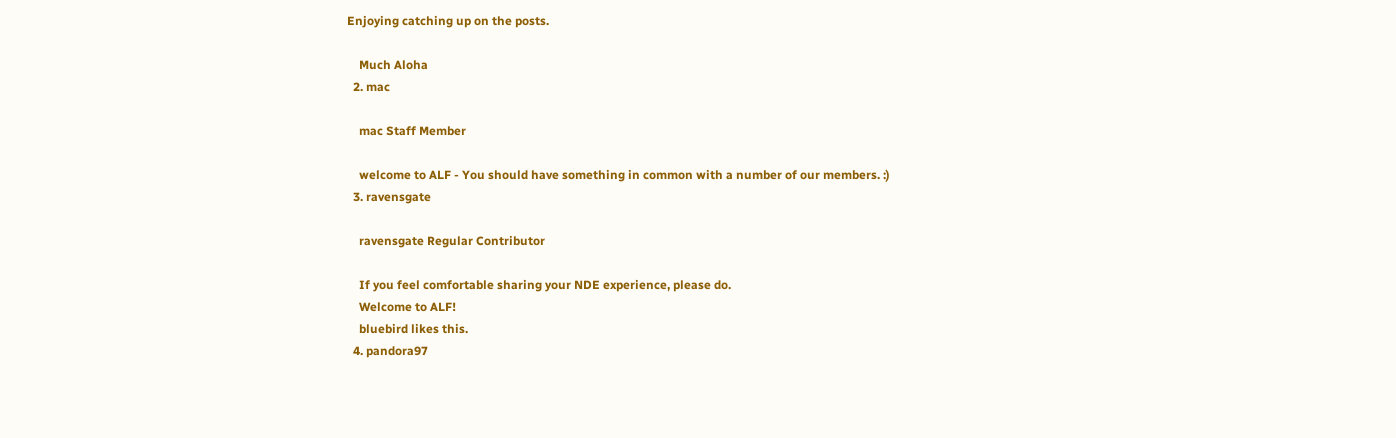Enjoying catching up on the posts.

    Much Aloha
  2. mac

    mac Staff Member

    welcome to ALF - You should have something in common with a number of our members. :)
  3. ravensgate

    ravensgate Regular Contributor

    If you feel comfortable sharing your NDE experience, please do.
    Welcome to ALF!
    bluebird likes this.
  4. pandora97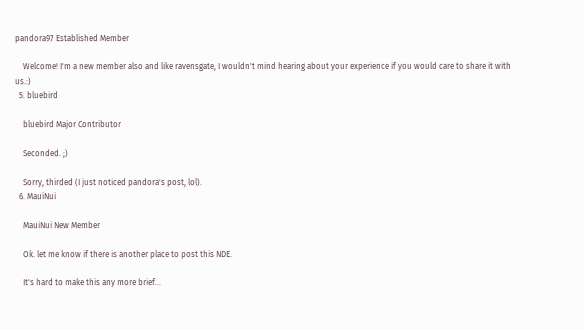pandora97 Established Member

    Welcome! I'm a new member also and like ravensgate, I wouldn't mind hearing about your experience if you would care to share it with us.:)
  5. bluebird

    bluebird Major Contributor

    Seconded. ;)

    Sorry, thirded (I just noticed pandora's post, lol).
  6. MauiNui

    MauiNui New Member

    Ok. let me know if there is another place to post this NDE.

    It's hard to make this any more brief...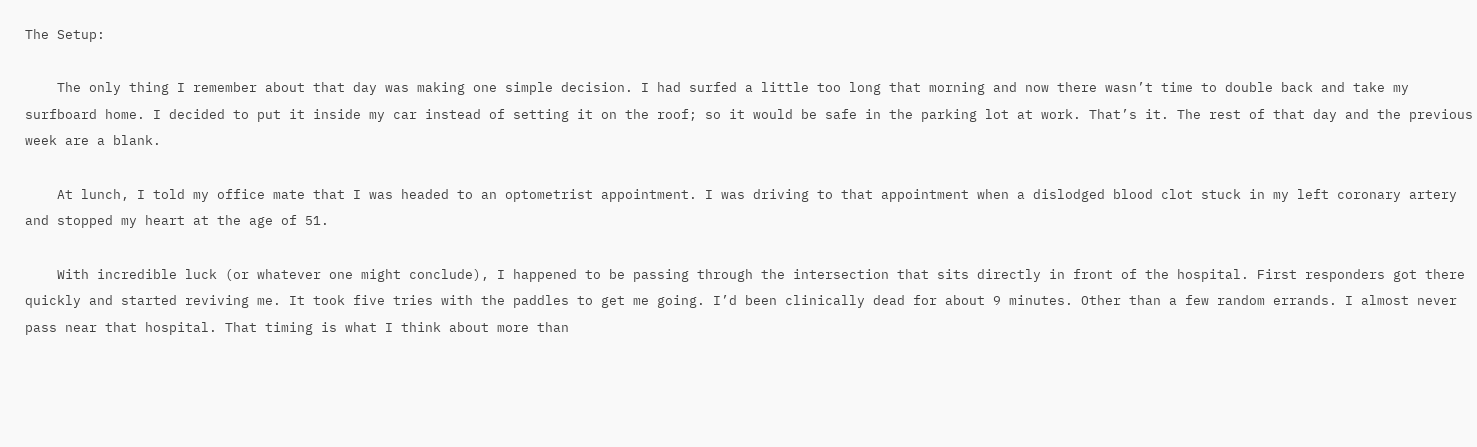The Setup:

    The only thing I remember about that day was making one simple decision. I had surfed a little too long that morning and now there wasn’t time to double back and take my surfboard home. I decided to put it inside my car instead of setting it on the roof; so it would be safe in the parking lot at work. That’s it. The rest of that day and the previous week are a blank.

    At lunch, I told my office mate that I was headed to an optometrist appointment. I was driving to that appointment when a dislodged blood clot stuck in my left coronary artery and stopped my heart at the age of 51.

    With incredible luck (or whatever one might conclude), I happened to be passing through the intersection that sits directly in front of the hospital. First responders got there quickly and started reviving me. It took five tries with the paddles to get me going. I’d been clinically dead for about 9 minutes. Other than a few random errands. I almost never pass near that hospital. That timing is what I think about more than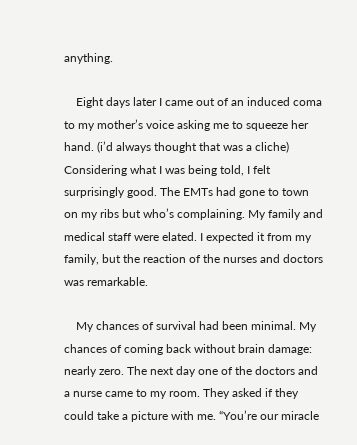anything.

    Eight days later I came out of an induced coma to my mother’s voice asking me to squeeze her hand. (i’d always thought that was a cliche) Considering what I was being told, I felt surprisingly good. The EMTs had gone to town on my ribs but who’s complaining. My family and medical staff were elated. I expected it from my family, but the reaction of the nurses and doctors was remarkable.

    My chances of survival had been minimal. My chances of coming back without brain damage: nearly zero. The next day one of the doctors and a nurse came to my room. They asked if they could take a picture with me. “You’re our miracle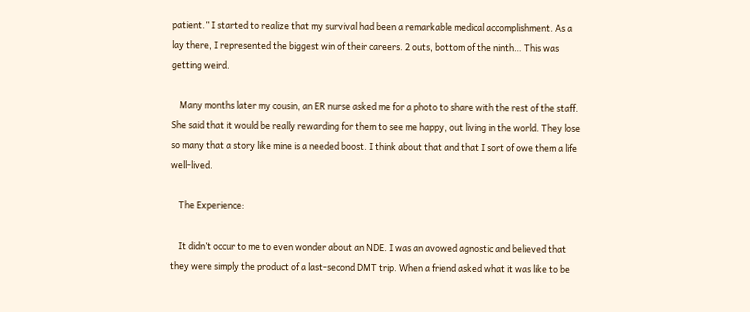patient.” I started to realize that my survival had been a remarkable medical accomplishment. As a lay there, I represented the biggest win of their careers. 2 outs, bottom of the ninth… This was getting weird.

    Many months later my cousin, an ER nurse asked me for a photo to share with the rest of the staff. She said that it would be really rewarding for them to see me happy, out living in the world. They lose so many that a story like mine is a needed boost. I think about that and that I sort of owe them a life well-lived.

    The Experience:

    It didn’t occur to me to even wonder about an NDE. I was an avowed agnostic and believed that they were simply the product of a last-second DMT trip. When a friend asked what it was like to be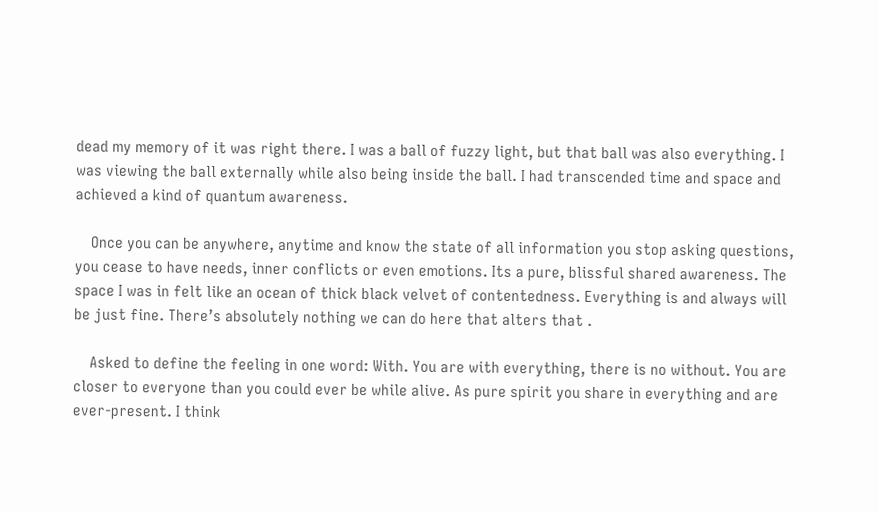dead my memory of it was right there. I was a ball of fuzzy light, but that ball was also everything. I was viewing the ball externally while also being inside the ball. I had transcended time and space and achieved a kind of quantum awareness.

    Once you can be anywhere, anytime and know the state of all information you stop asking questions, you cease to have needs, inner conflicts or even emotions. Its a pure, blissful shared awareness. The space I was in felt like an ocean of thick black velvet of contentedness. Everything is and always will be just fine. There’s absolutely nothing we can do here that alters that .

    Asked to define the feeling in one word: With. You are with everything, there is no without. You are closer to everyone than you could ever be while alive. As pure spirit you share in everything and are ever-present. I think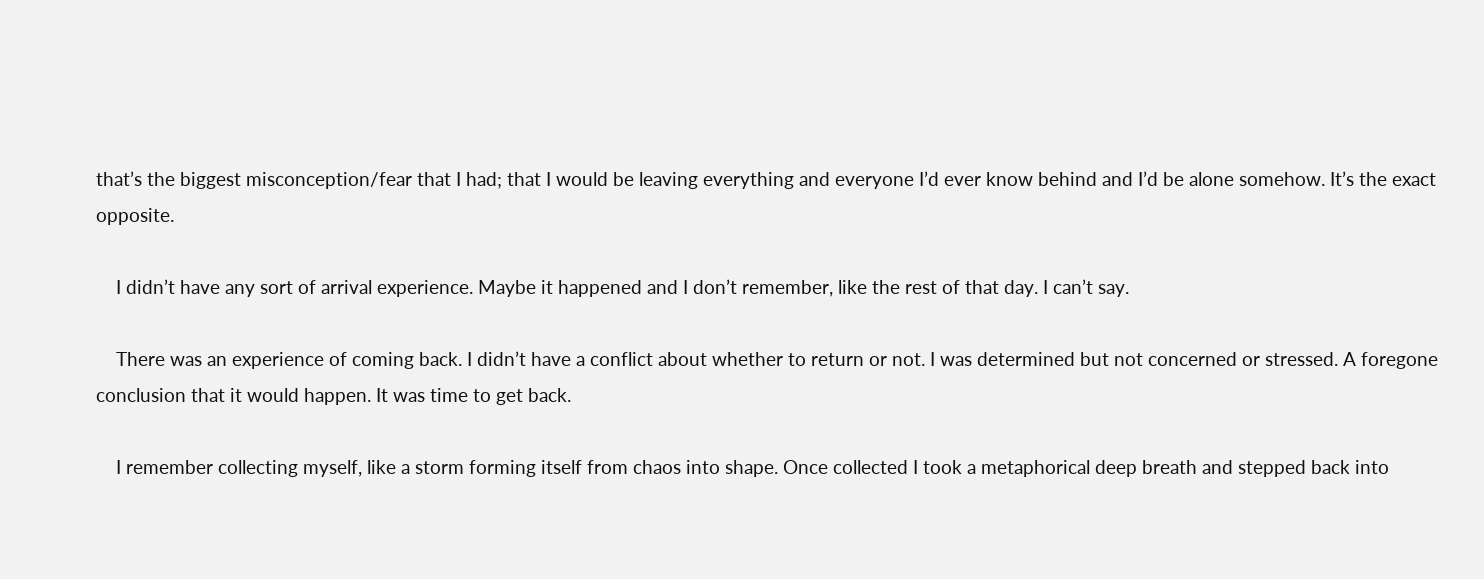that’s the biggest misconception/fear that I had; that I would be leaving everything and everyone I’d ever know behind and I’d be alone somehow. It’s the exact opposite.

    I didn’t have any sort of arrival experience. Maybe it happened and I don’t remember, like the rest of that day. I can’t say.

    There was an experience of coming back. I didn’t have a conflict about whether to return or not. I was determined but not concerned or stressed. A foregone conclusion that it would happen. It was time to get back.

    I remember collecting myself, like a storm forming itself from chaos into shape. Once collected I took a metaphorical deep breath and stepped back into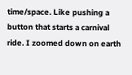time/space. Like pushing a button that starts a carnival ride. I zoomed down on earth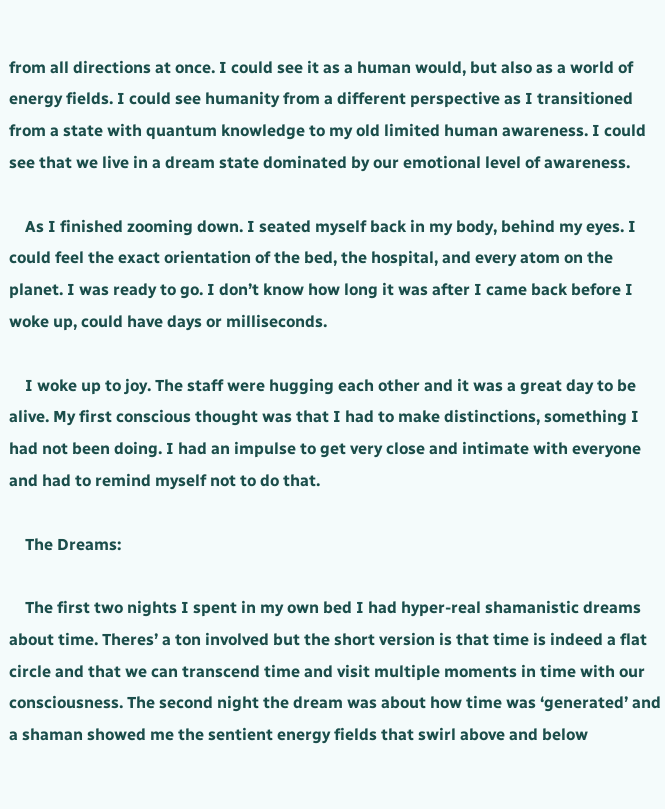from all directions at once. I could see it as a human would, but also as a world of energy fields. I could see humanity from a different perspective as I transitioned from a state with quantum knowledge to my old limited human awareness. I could see that we live in a dream state dominated by our emotional level of awareness.

    As I finished zooming down. I seated myself back in my body, behind my eyes. I could feel the exact orientation of the bed, the hospital, and every atom on the planet. I was ready to go. I don’t know how long it was after I came back before I woke up, could have days or milliseconds.

    I woke up to joy. The staff were hugging each other and it was a great day to be alive. My first conscious thought was that I had to make distinctions, something I had not been doing. I had an impulse to get very close and intimate with everyone and had to remind myself not to do that.

    The Dreams:

    The first two nights I spent in my own bed I had hyper-real shamanistic dreams about time. Theres’ a ton involved but the short version is that time is indeed a flat circle and that we can transcend time and visit multiple moments in time with our consciousness. The second night the dream was about how time was ‘generated’ and a shaman showed me the sentient energy fields that swirl above and below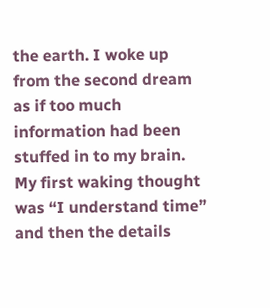the earth. I woke up from the second dream as if too much information had been stuffed in to my brain. My first waking thought was “I understand time” and then the details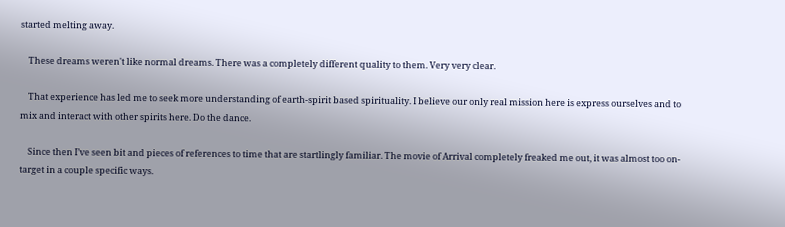started melting away.

    These dreams weren't like normal dreams. There was a completely different quality to them. Very very clear.

    That experience has led me to seek more understanding of earth-spirit based spirituality. I believe our only real mission here is express ourselves and to mix and interact with other spirits here. Do the dance.

    Since then I’ve seen bit and pieces of references to time that are startlingly familiar. The movie of Arrival completely freaked me out, it was almost too on-target in a couple specific ways.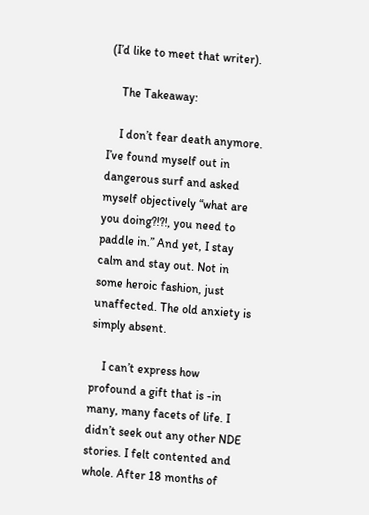(I’d like to meet that writer).

    The Takeaway:

    I don’t fear death anymore. I’ve found myself out in dangerous surf and asked myself objectively “what are you doing?!?!, you need to paddle in.” And yet, I stay calm and stay out. Not in some heroic fashion, just unaffected. The old anxiety is simply absent.

    I can’t express how profound a gift that is -in many, many facets of life. I didn’t seek out any other NDE stories. I felt contented and whole. After 18 months of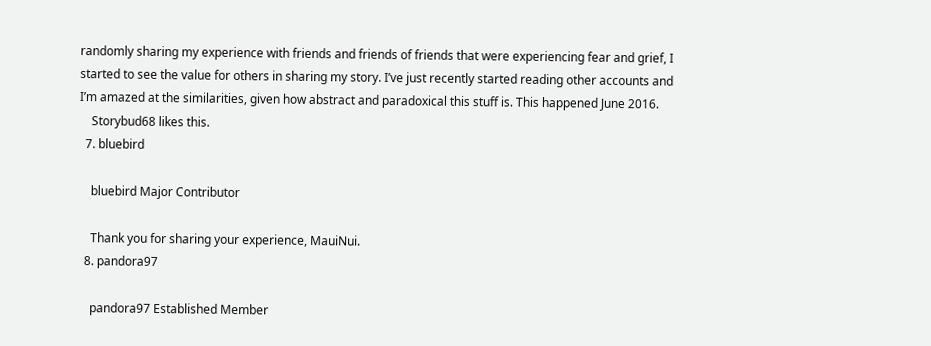randomly sharing my experience with friends and friends of friends that were experiencing fear and grief, I started to see the value for others in sharing my story. I’ve just recently started reading other accounts and I’m amazed at the similarities, given how abstract and paradoxical this stuff is. This happened June 2016.
    Storybud68 likes this.
  7. bluebird

    bluebird Major Contributor

    Thank you for sharing your experience, MauiNui.
  8. pandora97

    pandora97 Established Member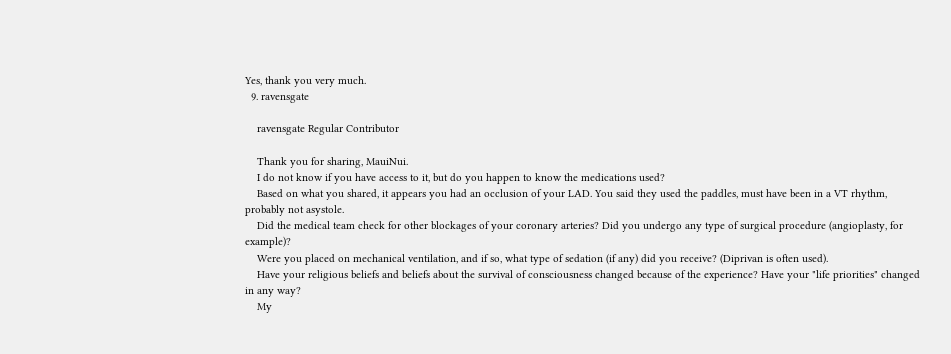Yes, thank you very much.
  9. ravensgate

    ravensgate Regular Contributor

    Thank you for sharing, MauiNui.
    I do not know if you have access to it, but do you happen to know the medications used?
    Based on what you shared, it appears you had an occlusion of your LAD. You said they used the paddles, must have been in a VT rhythm, probably not asystole.
    Did the medical team check for other blockages of your coronary arteries? Did you undergo any type of surgical procedure (angioplasty, for example)?
    Were you placed on mechanical ventilation, and if so, what type of sedation (if any) did you receive? (Diprivan is often used).
    Have your religious beliefs and beliefs about the survival of consciousness changed because of the experience? Have your "life priorities" changed in any way?
    My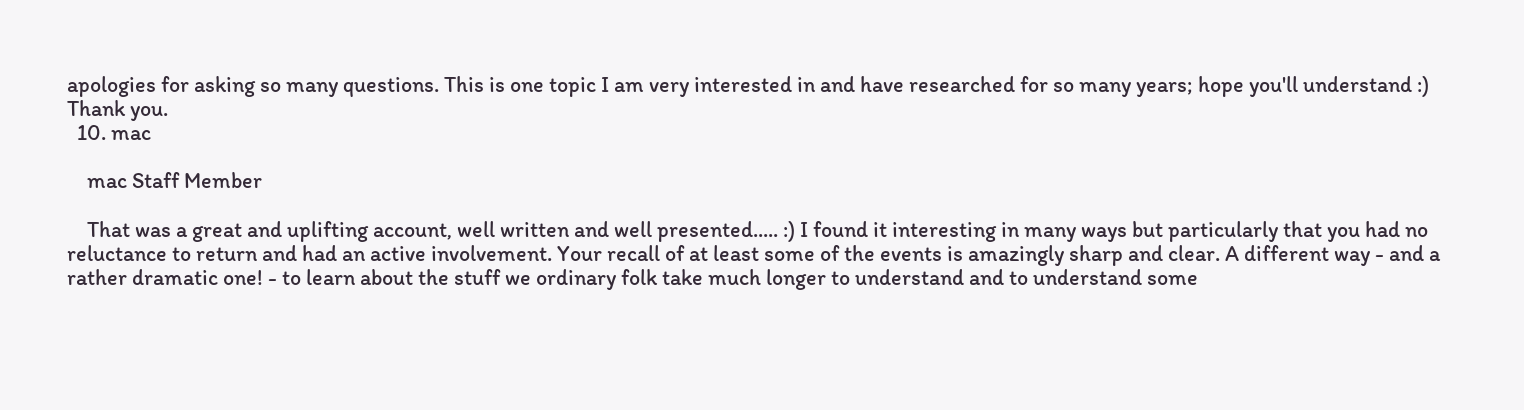apologies for asking so many questions. This is one topic I am very interested in and have researched for so many years; hope you'll understand :) Thank you.
  10. mac

    mac Staff Member

    That was a great and uplifting account, well written and well presented..... :) I found it interesting in many ways but particularly that you had no reluctance to return and had an active involvement. Your recall of at least some of the events is amazingly sharp and clear. A different way - and a rather dramatic one! - to learn about the stuff we ordinary folk take much longer to understand and to understand some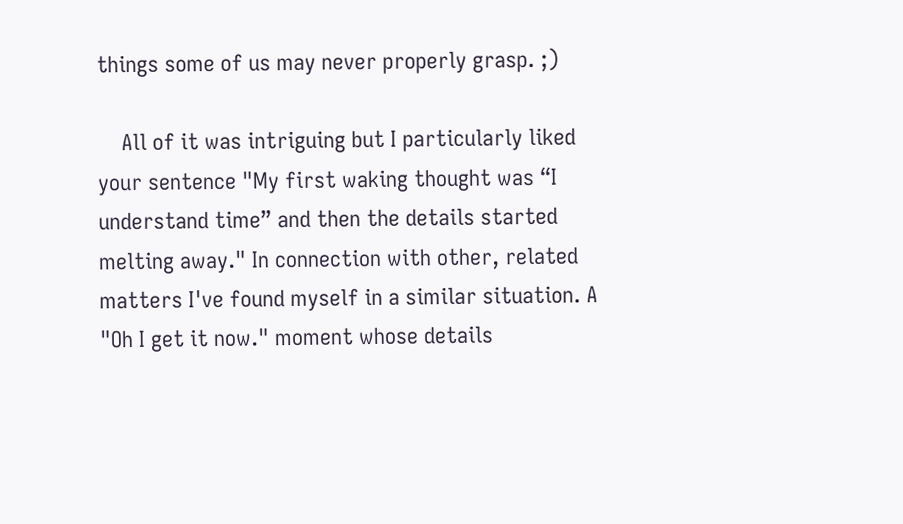things some of us may never properly grasp. ;)

    All of it was intriguing but I particularly liked your sentence "My first waking thought was “I understand time” and then the details started melting away." In connection with other, related matters I've found myself in a similar situation. A "Oh I get it now." moment whose details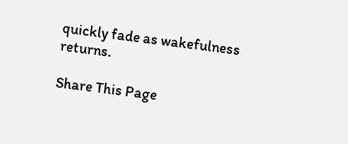quickly fade as wakefulness returns.

Share This Page